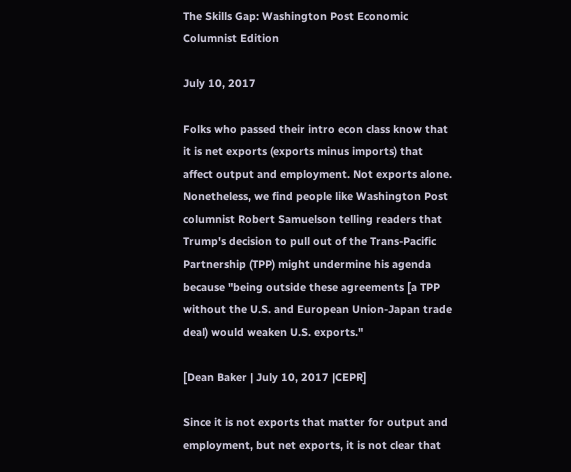The Skills Gap: Washington Post Economic Columnist Edition

July 10, 2017

Folks who passed their intro econ class know that it is net exports (exports minus imports) that affect output and employment. Not exports alone. Nonetheless, we find people like Washington Post columnist Robert Samuelson telling readers that Trump's decision to pull out of the Trans-Pacific Partnership (TPP) might undermine his agenda because "being outside these agreements [a TPP without the U.S. and European Union-Japan trade deal) would weaken U.S. exports."

[Dean Baker | July 10, 2017 |CEPR]

Since it is not exports that matter for output and employment, but net exports, it is not clear that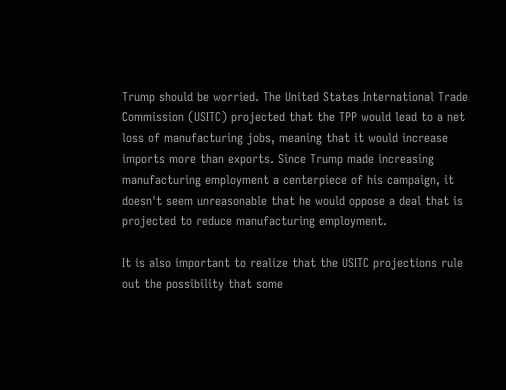Trump should be worried. The United States International Trade Commission (USITC) projected that the TPP would lead to a net loss of manufacturing jobs, meaning that it would increase imports more than exports. Since Trump made increasing manufacturing employment a centerpiece of his campaign, it doesn't seem unreasonable that he would oppose a deal that is projected to reduce manufacturing employment.

It is also important to realize that the USITC projections rule out the possibility that some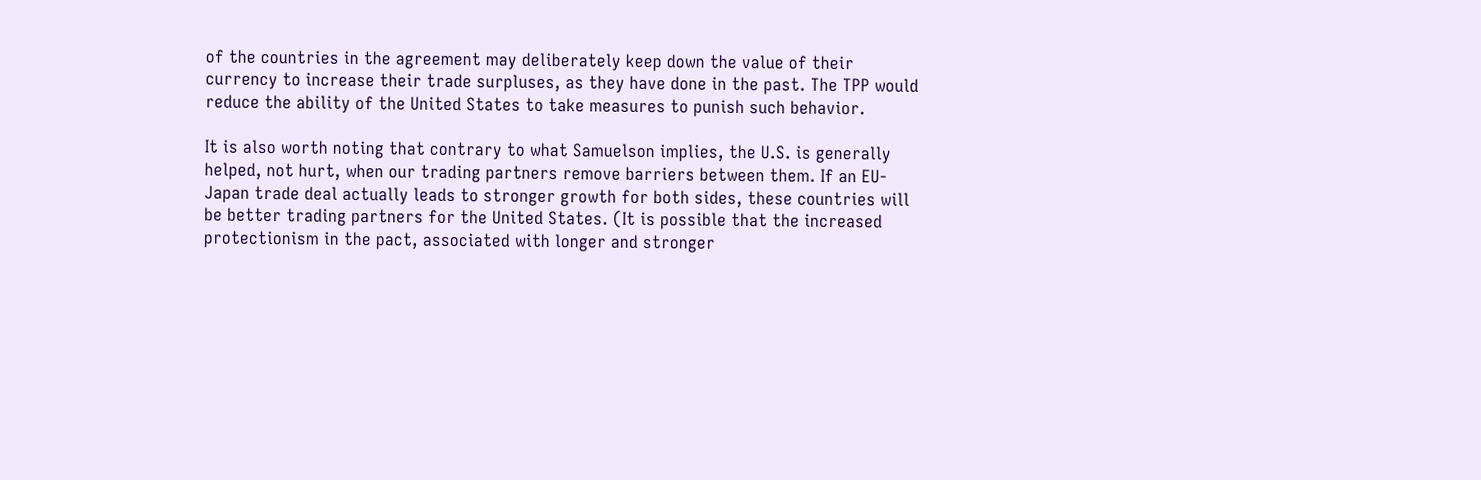of the countries in the agreement may deliberately keep down the value of their currency to increase their trade surpluses, as they have done in the past. The TPP would reduce the ability of the United States to take measures to punish such behavior.

It is also worth noting that contrary to what Samuelson implies, the U.S. is generally helped, not hurt, when our trading partners remove barriers between them. If an EU-Japan trade deal actually leads to stronger growth for both sides, these countries will be better trading partners for the United States. (It is possible that the increased protectionism in the pact, associated with longer and stronger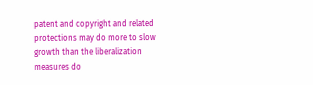patent and copyright and related protections may do more to slow growth than the liberalization measures do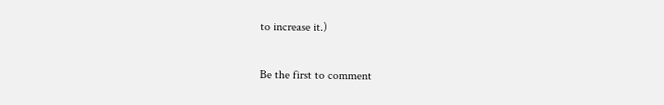to increase it.)

Be the first to comment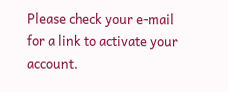Please check your e-mail for a link to activate your account.